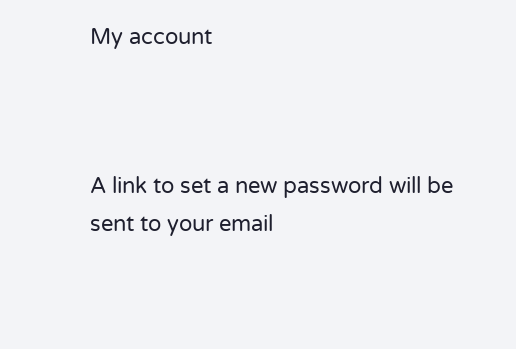My account



A link to set a new password will be sent to your email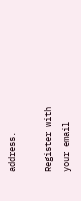address.

Register with your email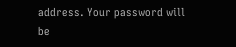address. Your password will be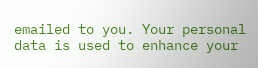emailed to you. Your personal data is used to enhance your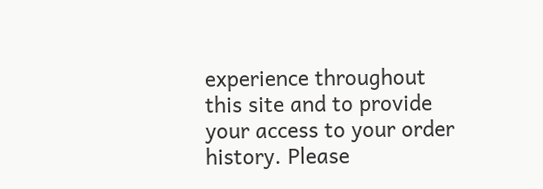experience throughout this site and to provide your access to your order history. Please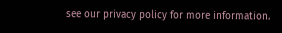see our privacy policy for more information.